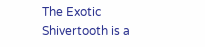The Exotic Shivertooth is a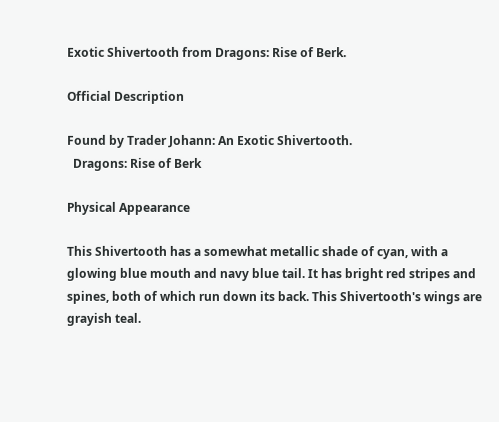Exotic Shivertooth from Dragons: Rise of Berk.

Official Description

Found by Trader Johann: An Exotic Shivertooth.
  Dragons: Rise of Berk

Physical Appearance

This Shivertooth has a somewhat metallic shade of cyan, with a glowing blue mouth and navy blue tail. It has bright red stripes and spines, both of which run down its back. This Shivertooth's wings are grayish teal.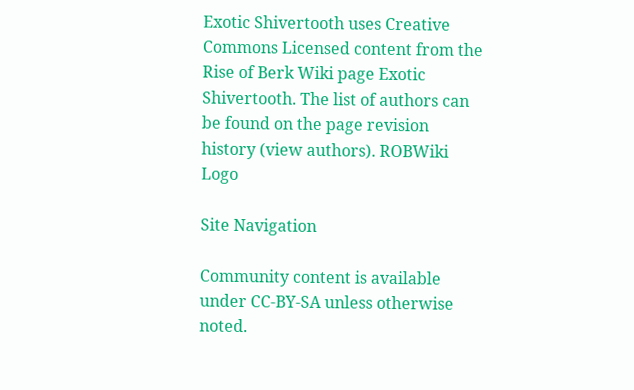Exotic Shivertooth uses Creative Commons Licensed content from the Rise of Berk Wiki page Exotic Shivertooth. The list of authors can be found on the page revision history (view authors). ROBWiki Logo

Site Navigation

Community content is available under CC-BY-SA unless otherwise noted.